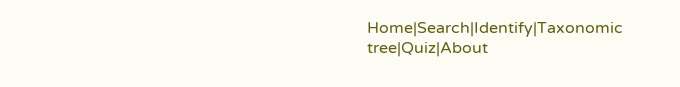Home|Search|Identify|Taxonomic tree|Quiz|About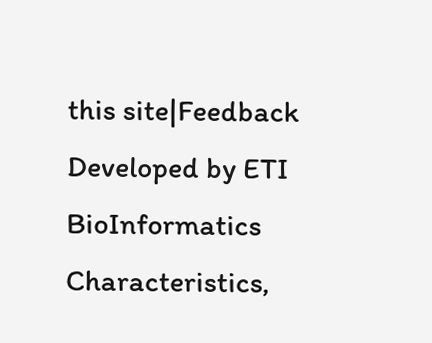this site|Feedback
Developed by ETI BioInformatics
Characteristics,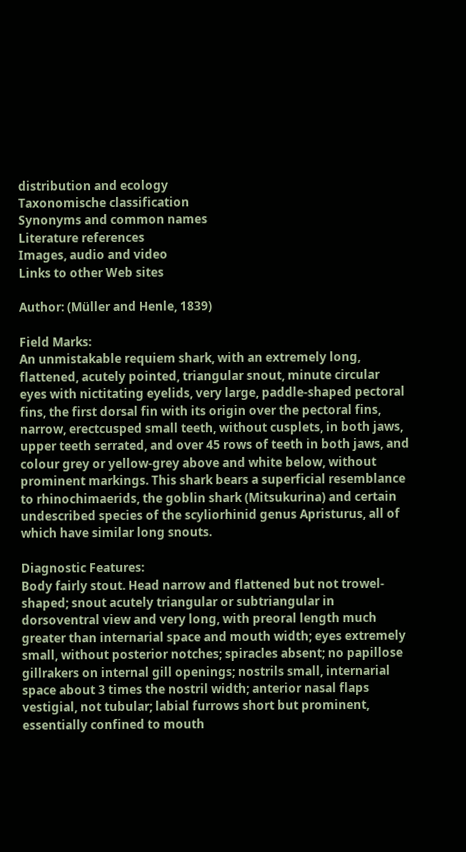distribution and ecology
Taxonomische classification
Synonyms and common names
Literature references
Images, audio and video
Links to other Web sites

Author: (Müller and Henle, 1839)

Field Marks:
An unmistakable requiem shark, with an extremely long, flattened, acutely pointed, triangular snout, minute circular eyes with nictitating eyelids, very large, paddle-shaped pectoral fins, the first dorsal fin with its origin over the pectoral fins, narrow, erectcusped small teeth, without cusplets, in both jaws, upper teeth serrated, and over 45 rows of teeth in both jaws, and colour grey or yellow-grey above and white below, without prominent markings. This shark bears a superficial resemblance to rhinochimaerids, the goblin shark (Mitsukurina) and certain undescribed species of the scyliorhinid genus Apristurus, all of which have similar long snouts.

Diagnostic Features:
Body fairly stout. Head narrow and flattened but not trowel-shaped; snout acutely triangular or subtriangular in dorsoventral view and very long, with preoral length much greater than internarial space and mouth width; eyes extremely small, without posterior notches; spiracles absent; no papillose gillrakers on internal gill openings; nostrils small, internarial space about 3 times the nostril width; anterior nasal flaps vestigial, not tubular; labial furrows short but prominent, essentially confined to mouth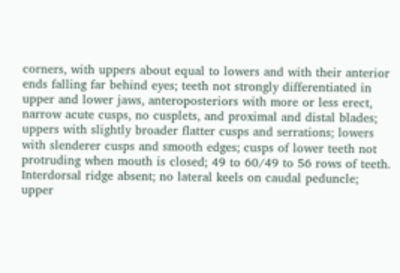corners, with uppers about equal to lowers and with their anterior ends falling far behind eyes; teeth not strongly differentiated in upper and lower jaws, anteroposteriors with more or less erect, narrow acute cusps, no cusplets, and proximal and distal blades; uppers with slightly broader flatter cusps and serrations; lowers with slenderer cusps and smooth edges; cusps of lower teeth not protruding when mouth is closed; 49 to 60/49 to 56 rows of teeth. Interdorsal ridge absent; no lateral keels on caudal peduncle; upper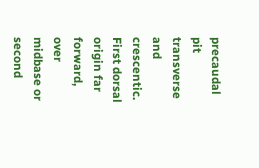precaudal pit transverse and crescentic. First dorsal origin far forward, over midbase or second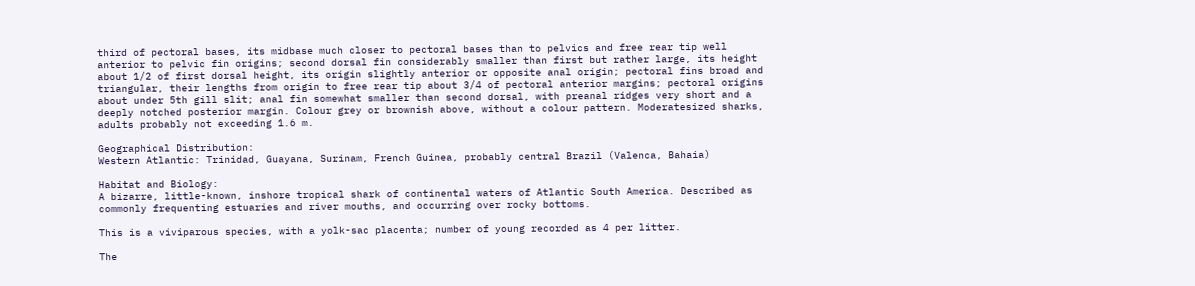third of pectoral bases, its midbase much closer to pectoral bases than to pelvics and free rear tip well anterior to pelvic fin origins; second dorsal fin considerably smaller than first but rather large, its height about 1/2 of first dorsal height, its origin slightly anterior or opposite anal origin; pectoral fins broad and triangular, their lengths from origin to free rear tip about 3/4 of pectoral anterior margins; pectoral origins about under 5th gill slit; anal fin somewhat smaller than second dorsal, with preanal ridges very short and a deeply notched posterior margin. Colour grey or brownish above, without a colour pattern. Moderatesized sharks, adults probably not exceeding 1.6 m.

Geographical Distribution:
Western Atlantic: Trinidad, Guayana, Surinam, French Guinea, probably central Brazil (Valenca, Bahaia)

Habitat and Biology:
A bizarre, little-known, inshore tropical shark of continental waters of Atlantic South America. Described as commonly frequenting estuaries and river mouths, and occurring over rocky bottoms.

This is a viviparous species, with a yolk-sac placenta; number of young recorded as 4 per litter.

The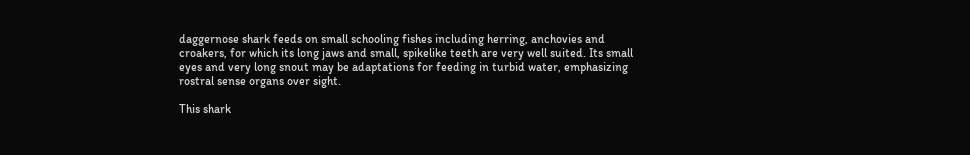daggernose shark feeds on small schooling fishes including herring, anchovies and croakers, for which its long jaws and small, spikelike teeth are very well suited. Its small eyes and very long snout may be adaptations for feeding in turbid water, emphasizing rostral sense organs over sight.

This shark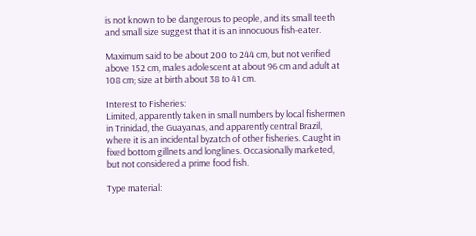is not known to be dangerous to people, and its small teeth and small size suggest that it is an innocuous fish-eater.

Maximum said to be about 200 to 244 cm, but not verified above 152 cm, males adolescent at about 96 cm and adult at 108 cm; size at birth about 38 to 41 cm.

Interest to Fisheries:
Limited, apparently taken in small numbers by local fishermen in Trinidad, the Guayanas, and apparently central Brazil, where it is an incidental byzatch of other fisheries. Caught in fixed bottom gillnets and longlines. Occasionally marketed, but not considered a prime food fish.

Type material: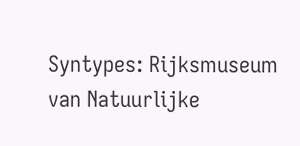Syntypes: Rijksmuseum van Natuurlijke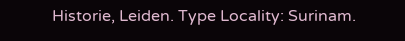Historie, Leiden. Type Locality: Surinam.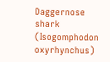Daggernose shark (Isogomphodon oxyrhynchus)